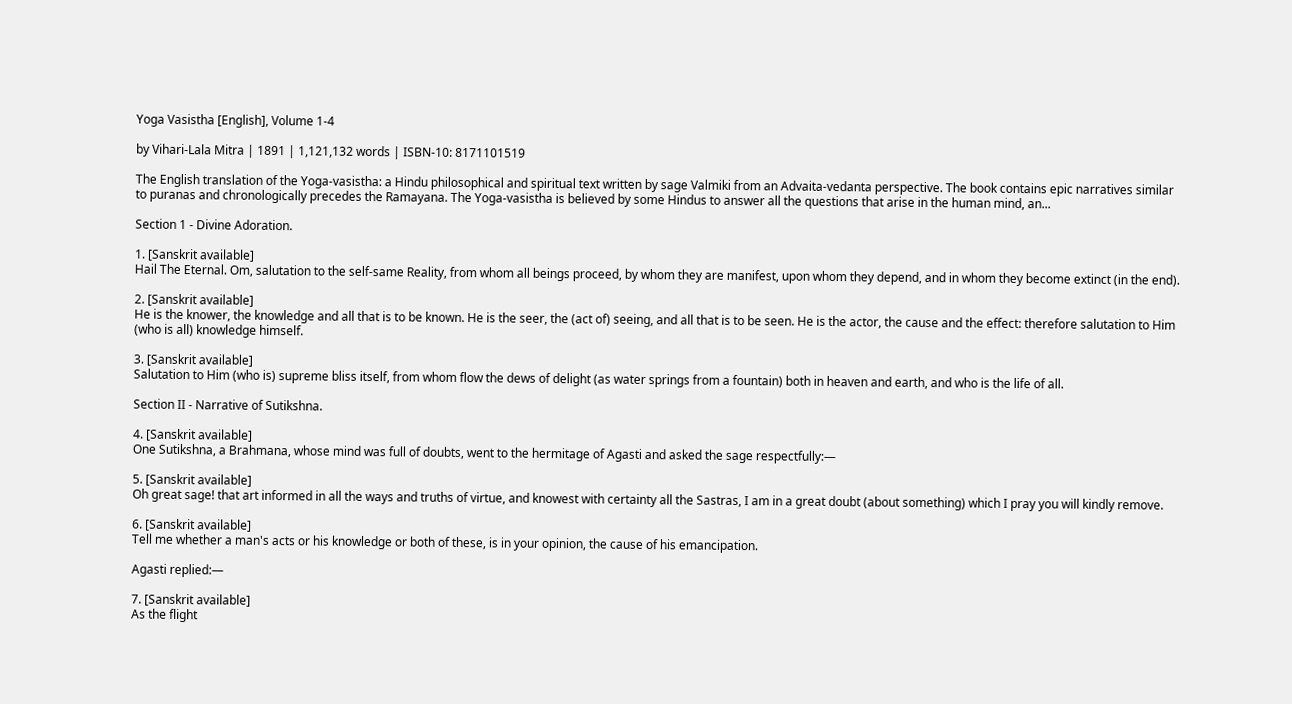Yoga Vasistha [English], Volume 1-4

by Vihari-Lala Mitra | 1891 | 1,121,132 words | ISBN-10: 8171101519

The English translation of the Yoga-vasistha: a Hindu philosophical and spiritual text written by sage Valmiki from an Advaita-vedanta perspective. The book contains epic narratives similar to puranas and chronologically precedes the Ramayana. The Yoga-vasistha is believed by some Hindus to answer all the questions that arise in the human mind, an...

Section 1 - Divine Adoration.

1. [Sanskrit available]
Hail The Eternal. Om, salutation to the self-same Reality, from whom all beings proceed, by whom they are manifest, upon whom they depend, and in whom they become extinct (in the end).

2. [Sanskrit available]
He is the knower, the knowledge and all that is to be known. He is the seer, the (act of) seeing, and all that is to be seen. He is the actor, the cause and the effect: therefore salutation to Him (who is all) knowledge himself.

3. [Sanskrit available]
Salutation to Him (who is) supreme bliss itself, from whom flow the dews of delight (as water springs from a fountain) both in heaven and earth, and who is the life of all.

Section II - Narrative of Sutikshna.

4. [Sanskrit available]
One Sutikshna, a Brahmana, whose mind was full of doubts, went to the hermitage of Agasti and asked the sage respectfully:—

5. [Sanskrit available]
Oh great sage! that art informed in all the ways and truths of virtue, and knowest with certainty all the Sastras, I am in a great doubt (about something) which I pray you will kindly remove.

6. [Sanskrit available]
Tell me whether a man's acts or his knowledge or both of these, is in your opinion, the cause of his emancipation.

Agasti replied:—

7. [Sanskrit available]
As the flight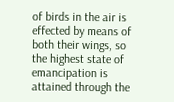of birds in the air is effected by means of both their wings, so the highest state of emancipation is attained through the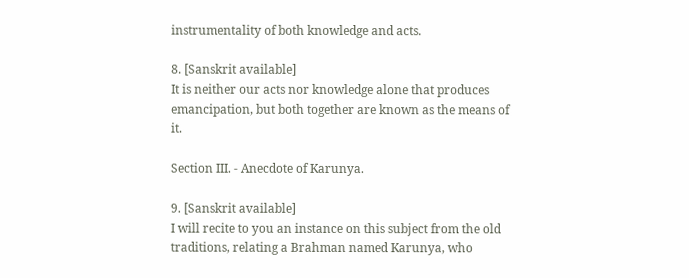instrumentality of both knowledge and acts.

8. [Sanskrit available]
It is neither our acts nor knowledge alone that produces emancipation, but both together are known as the means of it.

Section III. - Anecdote of Karunya.

9. [Sanskrit available]
I will recite to you an instance on this subject from the old traditions, relating a Brahman named Karunya, who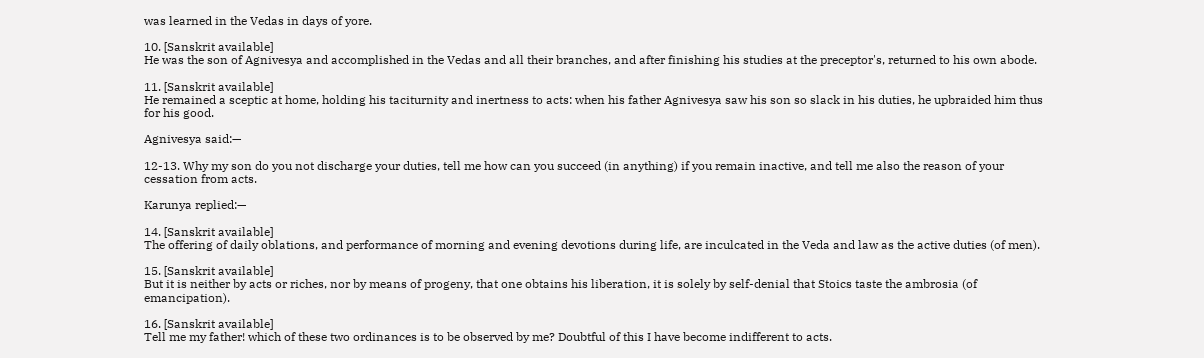was learned in the Vedas in days of yore.

10. [Sanskrit available]
He was the son of Agnivesya and accomplished in the Vedas and all their branches, and after finishing his studies at the preceptor's, returned to his own abode.

11. [Sanskrit available]
He remained a sceptic at home, holding his taciturnity and inertness to acts: when his father Agnivesya saw his son so slack in his duties, he upbraided him thus for his good.

Agnivesya said:—

12-13. Why my son do you not discharge your duties, tell me how can you succeed (in anything) if you remain inactive, and tell me also the reason of your cessation from acts.

Karunya replied:—

14. [Sanskrit available]
The offering of daily oblations, and performance of morning and evening devotions during life, are inculcated in the Veda and law as the active duties (of men).

15. [Sanskrit available]
But it is neither by acts or riches, nor by means of progeny, that one obtains his liberation, it is solely by self-denial that Stoics taste the ambrosia (of emancipation).

16. [Sanskrit available]
Tell me my father! which of these two ordinances is to be observed by me? Doubtful of this I have become indifferent to acts.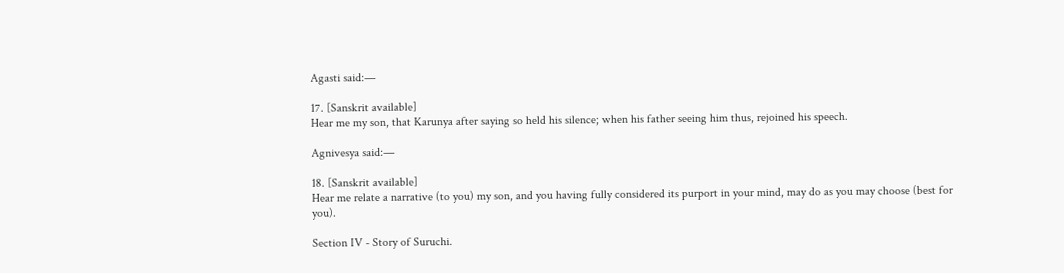Agasti said:—

17. [Sanskrit available]
Hear me my son, that Karunya after saying so held his silence; when his father seeing him thus, rejoined his speech.

Agnivesya said:—

18. [Sanskrit available]
Hear me relate a narrative (to you) my son, and you having fully considered its purport in your mind, may do as you may choose (best for you).

Section IV - Story of Suruchi.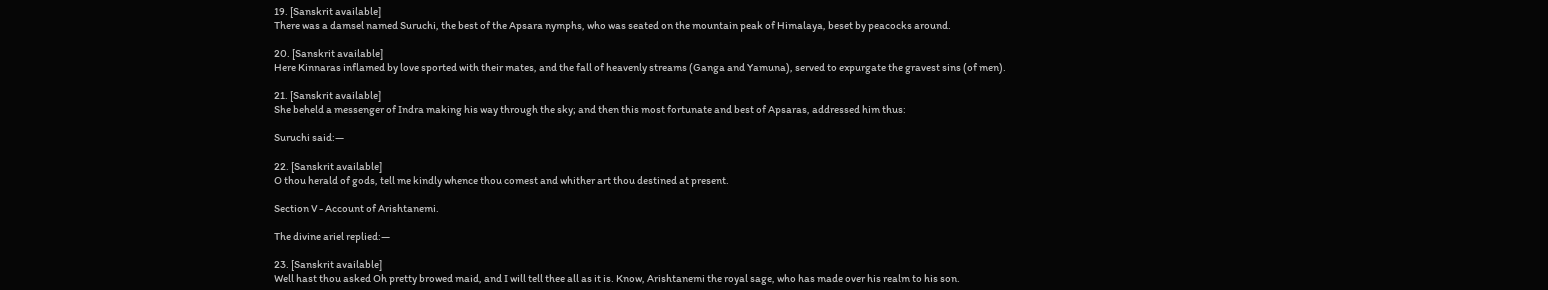19. [Sanskrit available]
There was a damsel named Suruchi, the best of the Apsara nymphs, who was seated on the mountain peak of Himalaya, beset by peacocks around.

20. [Sanskrit available]
Here Kinnaras inflamed by love sported with their mates, and the fall of heavenly streams (Ganga and Yamuna), served to expurgate the gravest sins (of men).

21. [Sanskrit available]
She beheld a messenger of Indra making his way through the sky; and then this most fortunate and best of Apsaras, addressed him thus:

Suruchi said:—

22. [Sanskrit available]
O thou herald of gods, tell me kindly whence thou comest and whither art thou destined at present.

Section V - Account of Arishtanemi.

The divine ariel replied:—

23. [Sanskrit available]
Well hast thou asked Oh pretty browed maid, and I will tell thee all as it is. Know, Arishtanemi the royal sage, who has made over his realm to his son.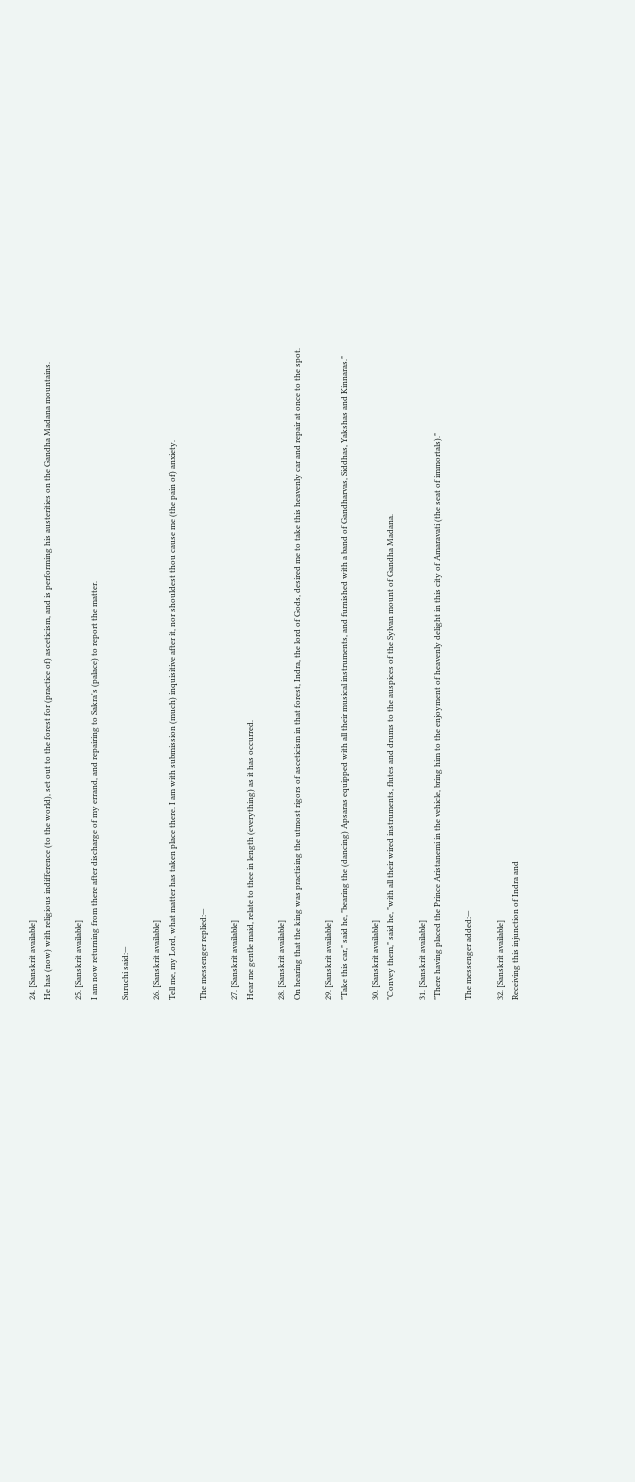24. [Sanskrit available]
He has (now) with religious indifference (to the world), set out to the forest for (practice of) asceticism, and is performing his austerities on the Gandha Madana mountains.

25. [Sanskrit available]
I am now returning from there after discharge of my errand, and repairing to Sakra's (palace) to report the matter.

Suruchi said:—

26. [Sanskrit available]
Tell me, my Lord, what matter has taken place there. I am with submission (much) inquisitive after it, nor shouldest thou cause me (the pain of) anxiety.

The messenger replied:—

27. [Sanskrit available]
Hear me gentle maid, relate to thee in length (everything) as it has occurred.

28. [Sanskrit available]
On hearing that the king was practising the utmost rigors of asceticism in that forest, Indra, the lord of Gods, desired me to take this heavenly car and repair at once to the spot.

29. [Sanskrit available]
"Take this car," said he, "bearing the (dancing) Apsaras equipped with all their musical instruments, and furnished with a band of Gandharvas, Siddhas, Yakshas and Kinnaras."

30. [Sanskrit available]
"Convey them," said he, "with all their wired instruments, flutes and drums to the auspices of the Sylvan mount of Gandha Madana.

31. [Sanskrit available]
"There having placed the Prince Aristanemi in the vehicle, bring him to the enjoyment of heavenly delight in this city of Amaravati (the seat of immortals)."

The messenger added:—

32. [Sanskrit available]
Receiving this injunction of Indra and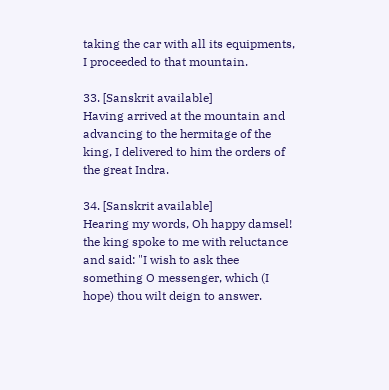taking the car with all its equipments, I proceeded to that mountain.

33. [Sanskrit available]
Having arrived at the mountain and advancing to the hermitage of the king, I delivered to him the orders of the great Indra.

34. [Sanskrit available]
Hearing my words, Oh happy damsel! the king spoke to me with reluctance and said: "I wish to ask thee something O messenger, which (I hope) thou wilt deign to answer.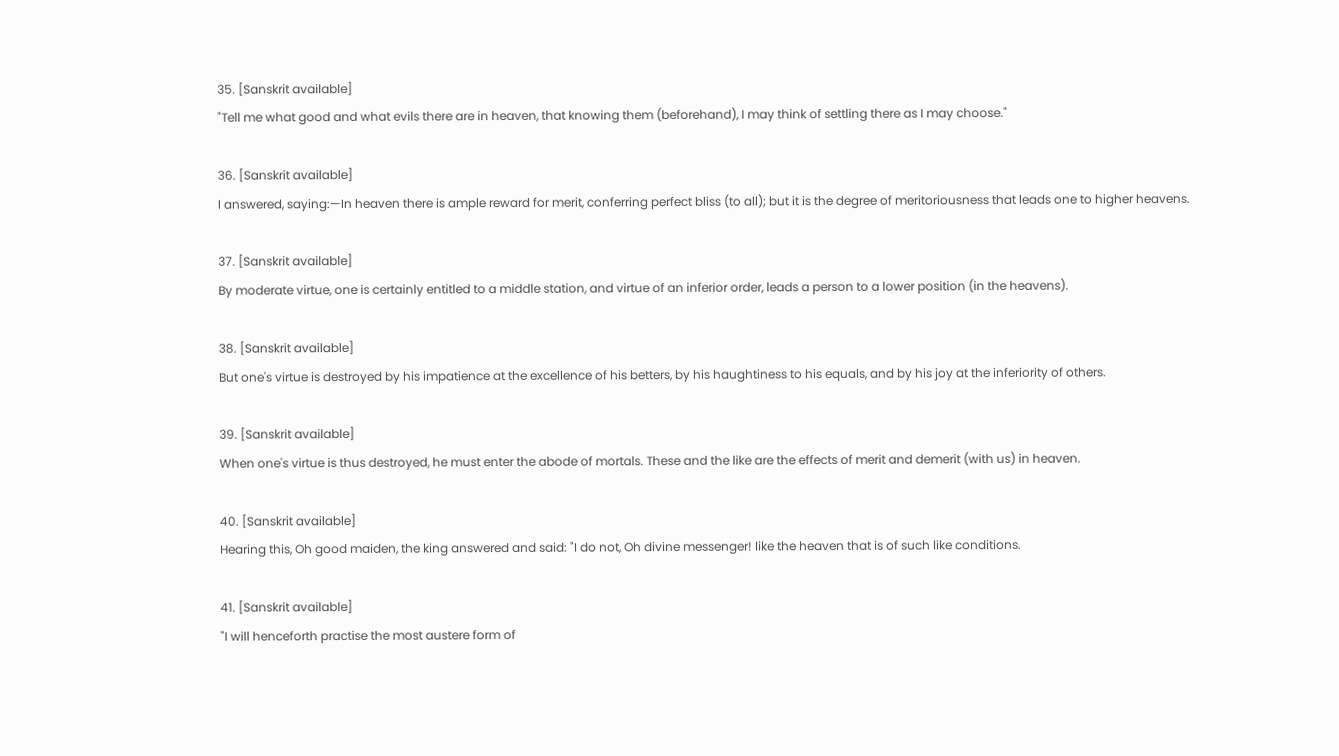35. [Sanskrit available]
"Tell me what good and what evils there are in heaven, that knowing them (beforehand), I may think of settling there as I may choose."

36. [Sanskrit available]
I answered, saying:—In heaven there is ample reward for merit, conferring perfect bliss (to all); but it is the degree of meritoriousness that leads one to higher heavens.

37. [Sanskrit available]
By moderate virtue, one is certainly entitled to a middle station, and virtue of an inferior order, leads a person to a lower position (in the heavens).

38. [Sanskrit available]
But one's virtue is destroyed by his impatience at the excellence of his betters, by his haughtiness to his equals, and by his joy at the inferiority of others.

39. [Sanskrit available]
When one's virtue is thus destroyed, he must enter the abode of mortals. These and the like are the effects of merit and demerit (with us) in heaven.

40. [Sanskrit available]
Hearing this, Oh good maiden, the king answered and said: "I do not, Oh divine messenger! like the heaven that is of such like conditions.

41. [Sanskrit available]
"I will henceforth practise the most austere form of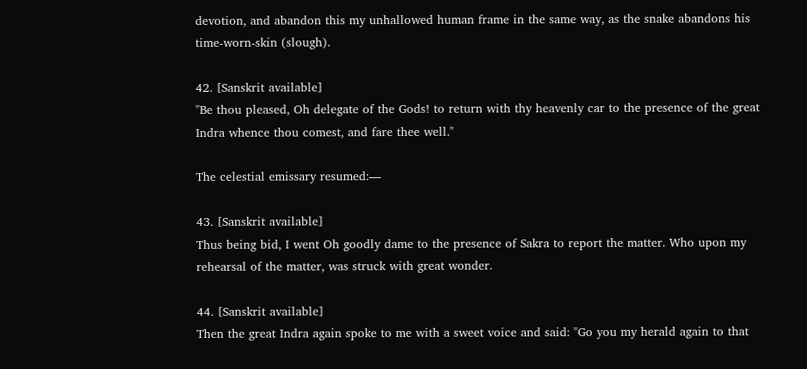devotion, and abandon this my unhallowed human frame in the same way, as the snake abandons his time-worn-skin (slough).

42. [Sanskrit available]
"Be thou pleased, Oh delegate of the Gods! to return with thy heavenly car to the presence of the great Indra whence thou comest, and fare thee well."

The celestial emissary resumed:—

43. [Sanskrit available]
Thus being bid, I went Oh goodly dame to the presence of Sakra to report the matter. Who upon my rehearsal of the matter, was struck with great wonder.

44. [Sanskrit available]
Then the great Indra again spoke to me with a sweet voice and said: "Go you my herald again to that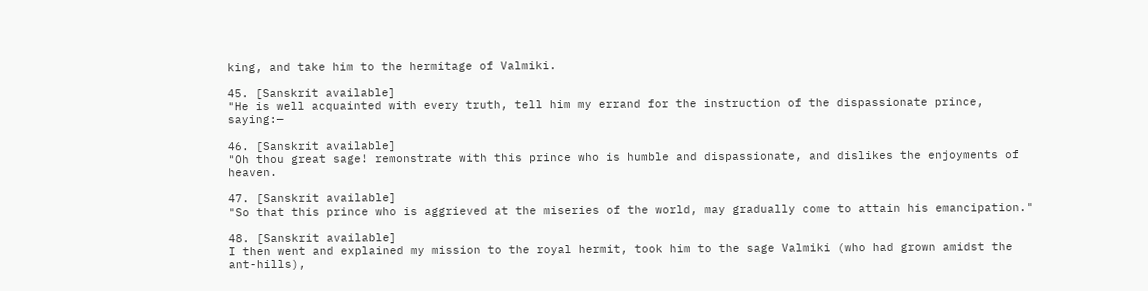king, and take him to the hermitage of Valmiki.

45. [Sanskrit available]
"He is well acquainted with every truth, tell him my errand for the instruction of the dispassionate prince, saying:—

46. [Sanskrit available]
"Oh thou great sage! remonstrate with this prince who is humble and dispassionate, and dislikes the enjoyments of heaven.

47. [Sanskrit available]
"So that this prince who is aggrieved at the miseries of the world, may gradually come to attain his emancipation."

48. [Sanskrit available]
I then went and explained my mission to the royal hermit, took him to the sage Valmiki (who had grown amidst the ant-hills),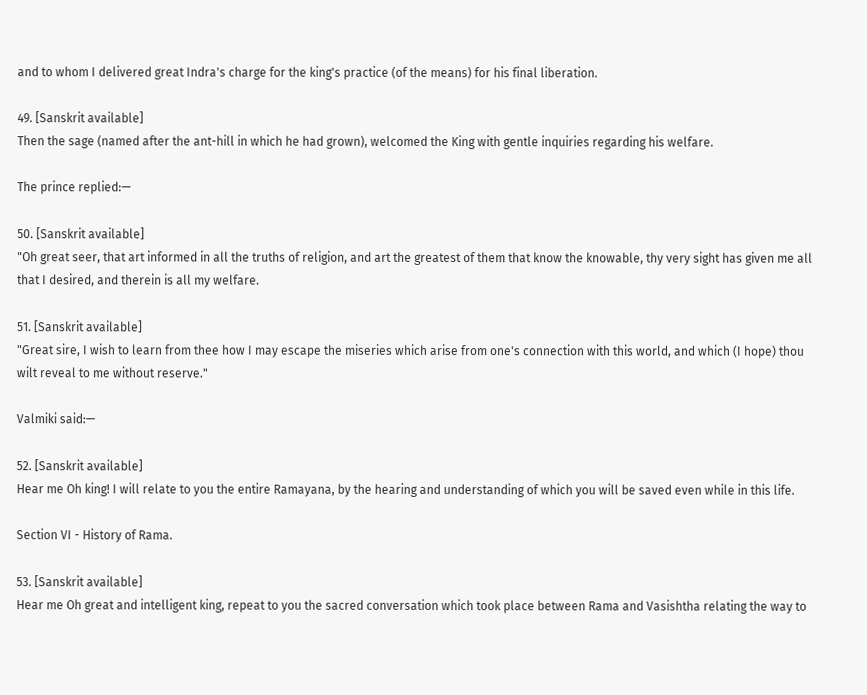and to whom I delivered great Indra's charge for the king's practice (of the means) for his final liberation.

49. [Sanskrit available]
Then the sage (named after the ant-hill in which he had grown), welcomed the King with gentle inquiries regarding his welfare.

The prince replied:—

50. [Sanskrit available]
"Oh great seer, that art informed in all the truths of religion, and art the greatest of them that know the knowable, thy very sight has given me all that I desired, and therein is all my welfare.

51. [Sanskrit available]
"Great sire, I wish to learn from thee how I may escape the miseries which arise from one's connection with this world, and which (I hope) thou wilt reveal to me without reserve."

Valmiki said:—

52. [Sanskrit available]
Hear me Oh king! I will relate to you the entire Ramayana, by the hearing and understanding of which you will be saved even while in this life.

Section VI - History of Rama.

53. [Sanskrit available]
Hear me Oh great and intelligent king, repeat to you the sacred conversation which took place between Rama and Vasishtha relating the way to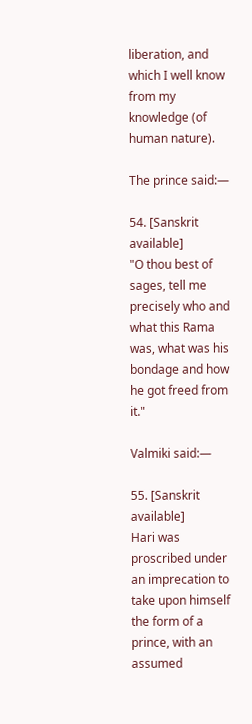liberation, and which I well know from my knowledge (of human nature).

The prince said:—

54. [Sanskrit available]
"O thou best of sages, tell me precisely who and what this Rama was, what was his bondage and how he got freed from it."

Valmiki said:—

55. [Sanskrit available]
Hari was proscribed under an imprecation to take upon himself the form of a prince, with an assumed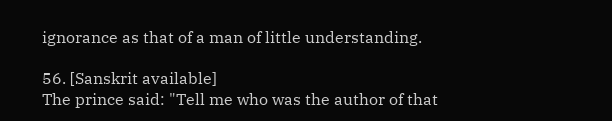ignorance as that of a man of little understanding.

56. [Sanskrit available]
The prince said: "Tell me who was the author of that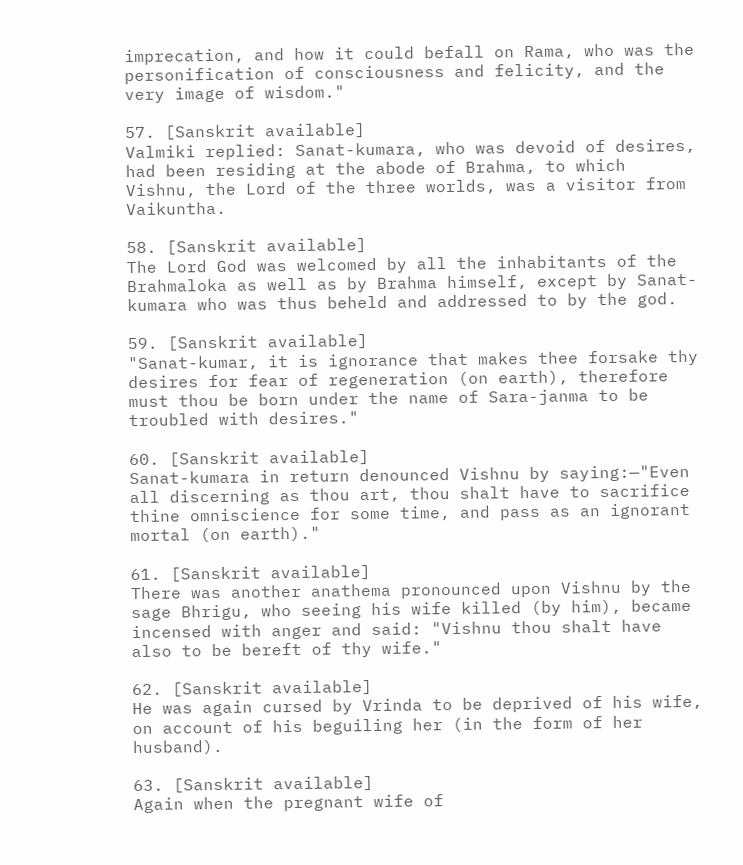imprecation, and how it could befall on Rama, who was the personification of consciousness and felicity, and the very image of wisdom."

57. [Sanskrit available]
Valmiki replied: Sanat-kumara, who was devoid of desires, had been residing at the abode of Brahma, to which Vishnu, the Lord of the three worlds, was a visitor from Vaikuntha.

58. [Sanskrit available]
The Lord God was welcomed by all the inhabitants of the Brahmaloka as well as by Brahma himself, except by Sanat-kumara who was thus beheld and addressed to by the god.

59. [Sanskrit available]
"Sanat-kumar, it is ignorance that makes thee forsake thy desires for fear of regeneration (on earth), therefore must thou be born under the name of Sara-janma to be troubled with desires."

60. [Sanskrit available]
Sanat-kumara in return denounced Vishnu by saying:—"Even all discerning as thou art, thou shalt have to sacrifice thine omniscience for some time, and pass as an ignorant mortal (on earth)."

61. [Sanskrit available]
There was another anathema pronounced upon Vishnu by the sage Bhrigu, who seeing his wife killed (by him), became incensed with anger and said: "Vishnu thou shalt have also to be bereft of thy wife."

62. [Sanskrit available]
He was again cursed by Vrinda to be deprived of his wife, on account of his beguiling her (in the form of her husband).

63. [Sanskrit available]
Again when the pregnant wife of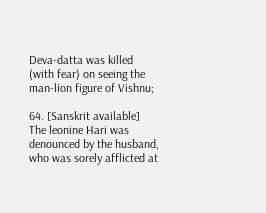Deva-datta was killed (with fear) on seeing the man-lion figure of Vishnu;

64. [Sanskrit available]
The leonine Hari was denounced by the husband, who was sorely afflicted at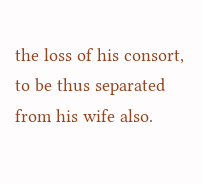the loss of his consort, to be thus separated from his wife also.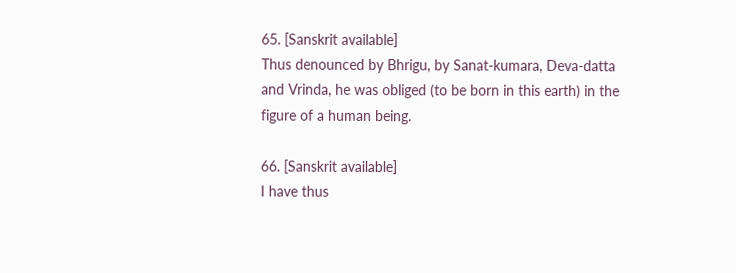65. [Sanskrit available]
Thus denounced by Bhrigu, by Sanat-kumara, Deva-datta and Vrinda, he was obliged (to be born in this earth) in the figure of a human being.

66. [Sanskrit available]
I have thus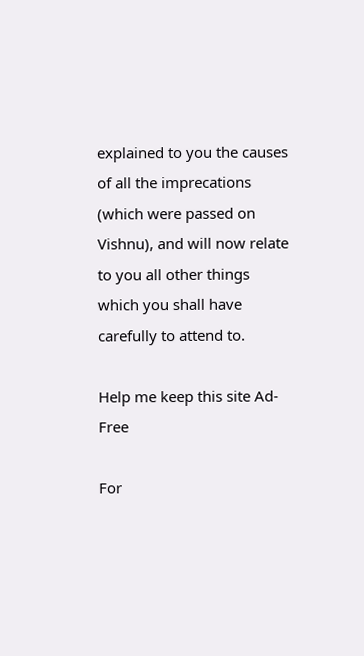explained to you the causes of all the imprecations (which were passed on Vishnu), and will now relate to you all other things which you shall have carefully to attend to.

Help me keep this site Ad-Free

For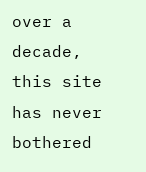over a decade, this site has never bothered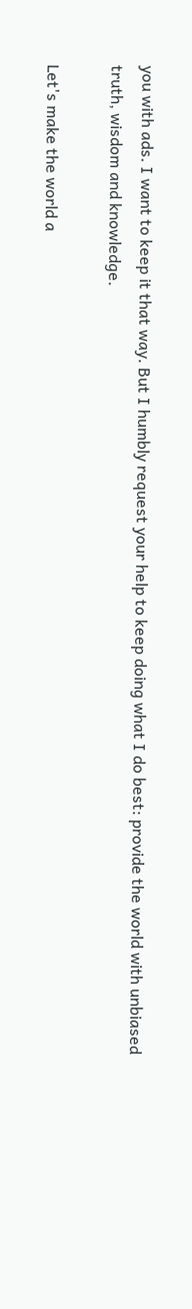you with ads. I want to keep it that way. But I humbly request your help to keep doing what I do best: provide the world with unbiased truth, wisdom and knowledge.

Let's make the world a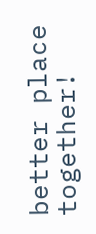better place together!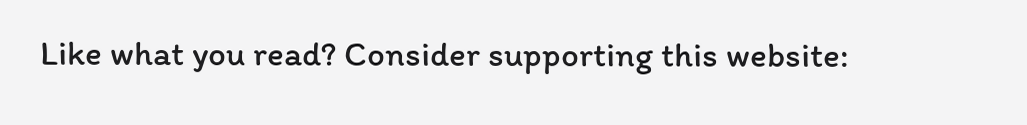Like what you read? Consider supporting this website: